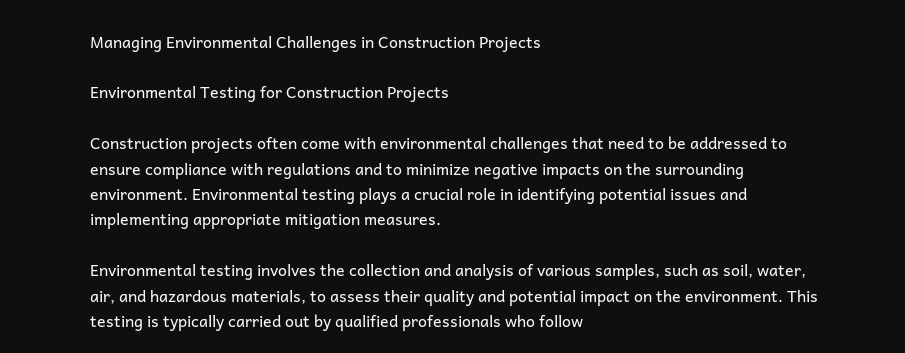Managing Environmental Challenges in Construction Projects

Environmental Testing for Construction Projects

Construction projects often come with environmental challenges that need to be addressed to ensure compliance with regulations and to minimize negative impacts on the surrounding environment. Environmental testing plays a crucial role in identifying potential issues and implementing appropriate mitigation measures.

Environmental testing involves the collection and analysis of various samples, such as soil, water, air, and hazardous materials, to assess their quality and potential impact on the environment. This testing is typically carried out by qualified professionals who follow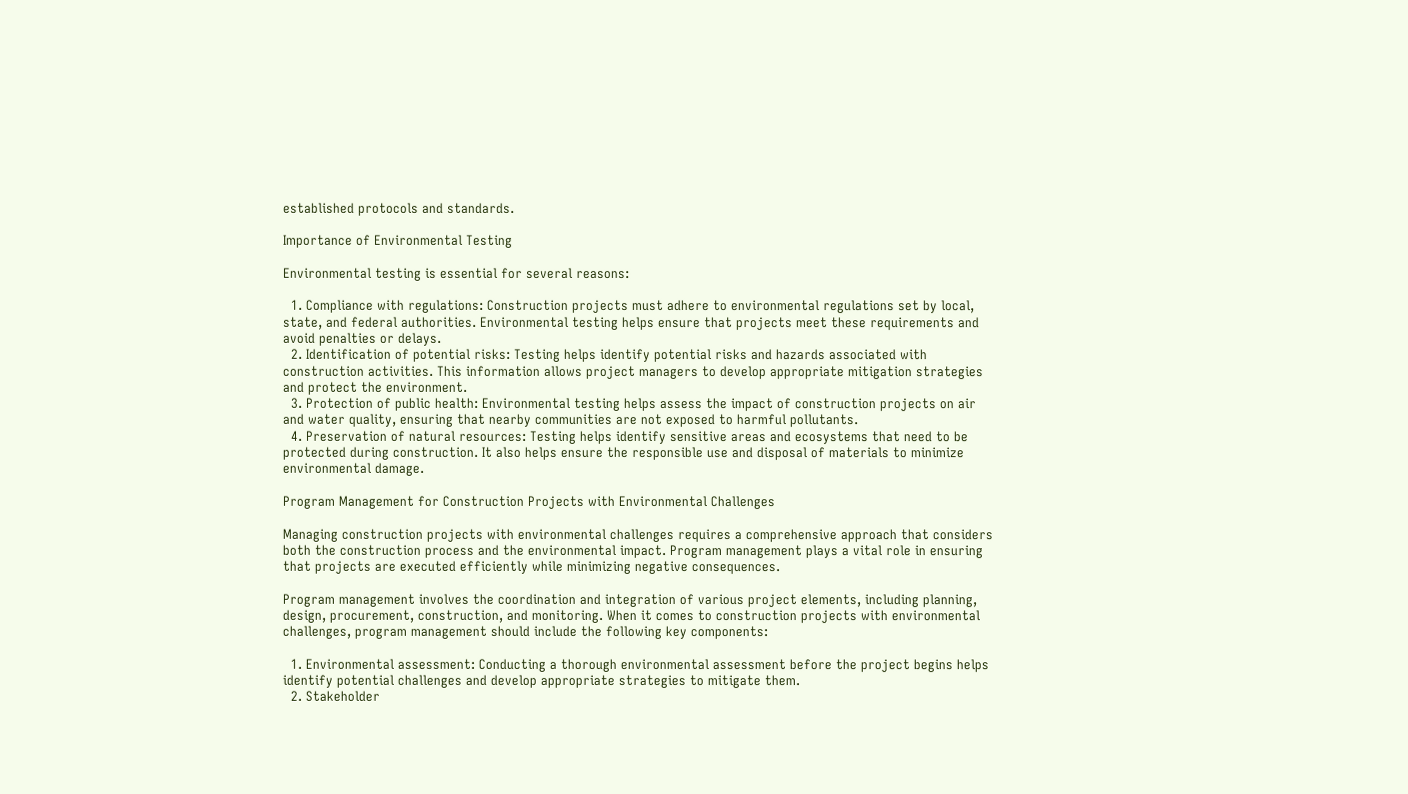established protocols and standards.

Importance of Environmental Testing

Environmental testing is essential for several reasons:

  1. Compliance with regulations: Construction projects must adhere to environmental regulations set by local, state, and federal authorities. Environmental testing helps ensure that projects meet these requirements and avoid penalties or delays.
  2. Identification of potential risks: Testing helps identify potential risks and hazards associated with construction activities. This information allows project managers to develop appropriate mitigation strategies and protect the environment.
  3. Protection of public health: Environmental testing helps assess the impact of construction projects on air and water quality, ensuring that nearby communities are not exposed to harmful pollutants.
  4. Preservation of natural resources: Testing helps identify sensitive areas and ecosystems that need to be protected during construction. It also helps ensure the responsible use and disposal of materials to minimize environmental damage.

Program Management for Construction Projects with Environmental Challenges

Managing construction projects with environmental challenges requires a comprehensive approach that considers both the construction process and the environmental impact. Program management plays a vital role in ensuring that projects are executed efficiently while minimizing negative consequences.

Program management involves the coordination and integration of various project elements, including planning, design, procurement, construction, and monitoring. When it comes to construction projects with environmental challenges, program management should include the following key components:

  1. Environmental assessment: Conducting a thorough environmental assessment before the project begins helps identify potential challenges and develop appropriate strategies to mitigate them.
  2. Stakeholder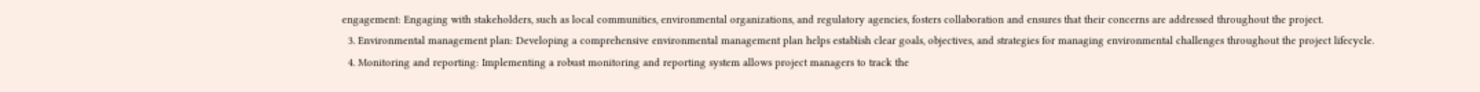engagement: Engaging with stakeholders, such as local communities, environmental organizations, and regulatory agencies, fosters collaboration and ensures that their concerns are addressed throughout the project.
  3. Environmental management plan: Developing a comprehensive environmental management plan helps establish clear goals, objectives, and strategies for managing environmental challenges throughout the project lifecycle.
  4. Monitoring and reporting: Implementing a robust monitoring and reporting system allows project managers to track the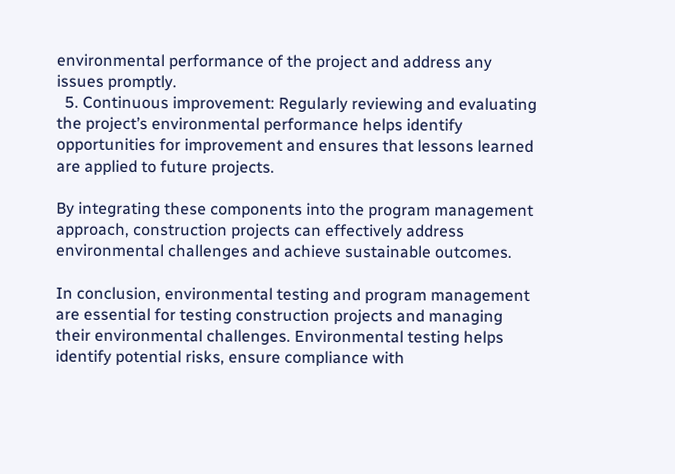environmental performance of the project and address any issues promptly.
  5. Continuous improvement: Regularly reviewing and evaluating the project’s environmental performance helps identify opportunities for improvement and ensures that lessons learned are applied to future projects.

By integrating these components into the program management approach, construction projects can effectively address environmental challenges and achieve sustainable outcomes.

In conclusion, environmental testing and program management are essential for testing construction projects and managing their environmental challenges. Environmental testing helps identify potential risks, ensure compliance with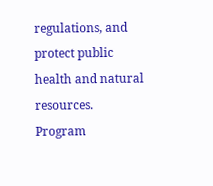regulations, and protect public health and natural resources. Program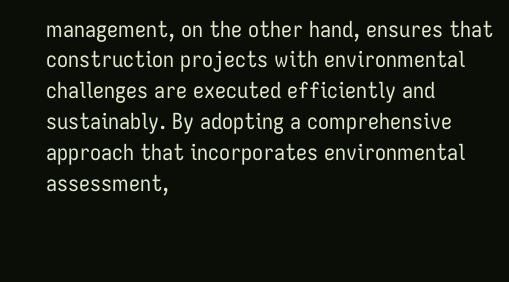management, on the other hand, ensures that construction projects with environmental challenges are executed efficiently and sustainably. By adopting a comprehensive approach that incorporates environmental assessment,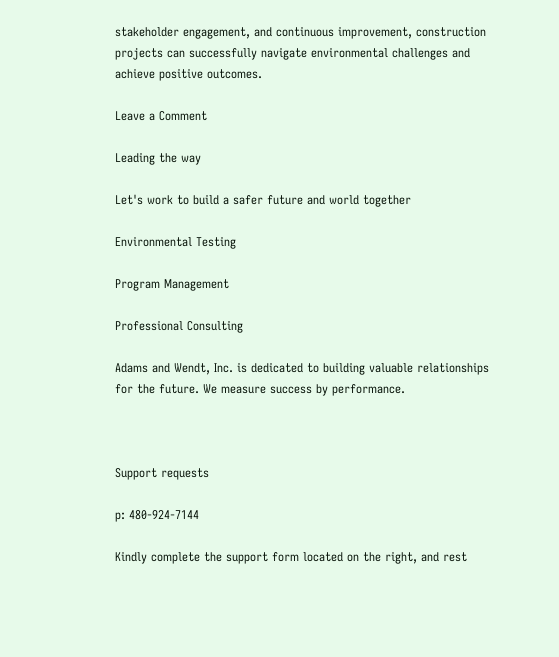stakeholder engagement, and continuous improvement, construction projects can successfully navigate environmental challenges and achieve positive outcomes.

Leave a Comment

Leading the way

Let's work to build a safer future and world together

Environmental Testing

Program Management

Professional Consulting

Adams and Wendt, Inc. is dedicated to building valuable relationships for the future. We measure success by performance.



Support requests

p: 480-924-7144

Kindly complete the support form located on the right, and rest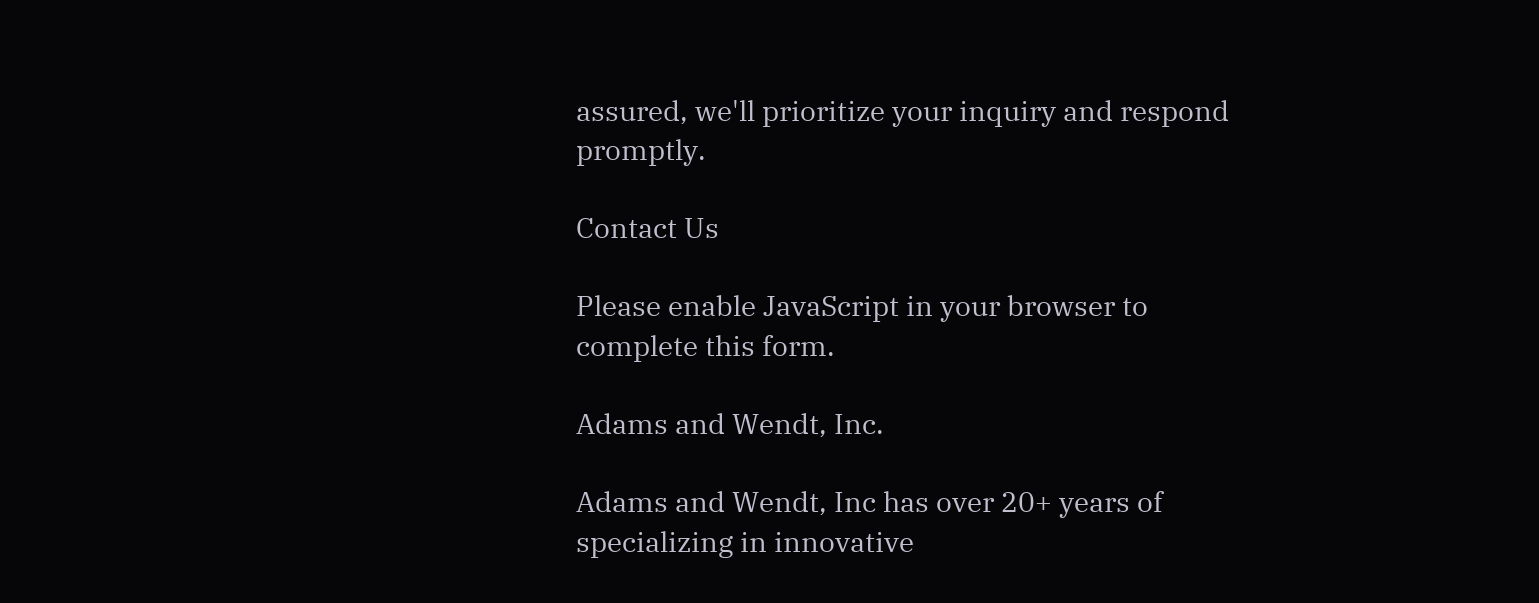assured, we'll prioritize your inquiry and respond promptly.

Contact Us

Please enable JavaScript in your browser to complete this form.

Adams and Wendt, Inc.

Adams and Wendt, Inc has over 20+ years of specializing in innovative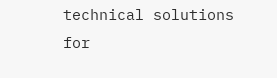technical solutions for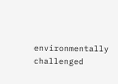environmentally challenged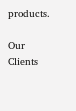products.

Our Clients